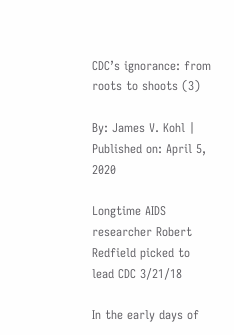CDC’s ignorance: from roots to shoots (3)

By: James V. Kohl | Published on: April 5, 2020

Longtime AIDS researcher Robert Redfield picked to lead CDC 3/21/18

In the early days of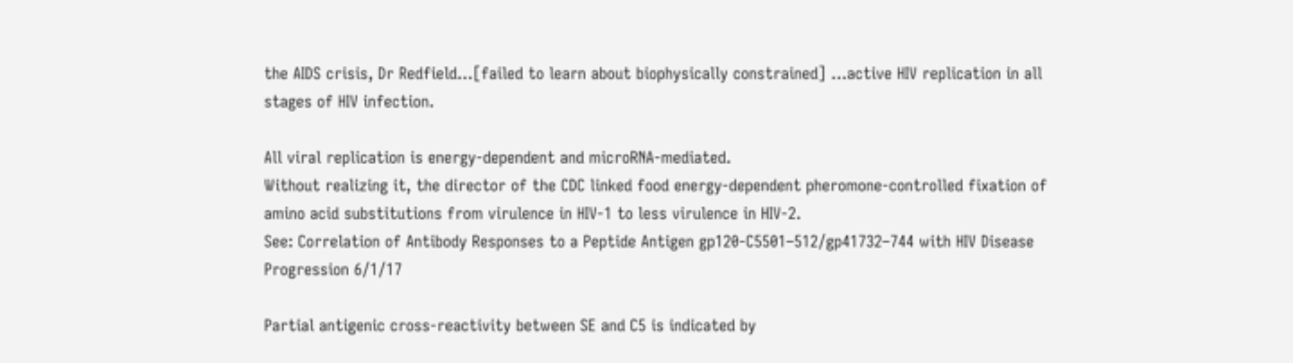the AIDS crisis, Dr Redfield…[failed to learn about biophysically constrained] …active HIV replication in all stages of HIV infection.

All viral replication is energy-dependent and microRNA-mediated.
Without realizing it, the director of the CDC linked food energy-dependent pheromone-controlled fixation of amino acid substitutions from virulence in HIV-1 to less virulence in HIV-2.
See: Correlation of Antibody Responses to a Peptide Antigen gp120-C5501–512/gp41732–744 with HIV Disease Progression 6/1/17

Partial antigenic cross-reactivity between SE and C5 is indicated by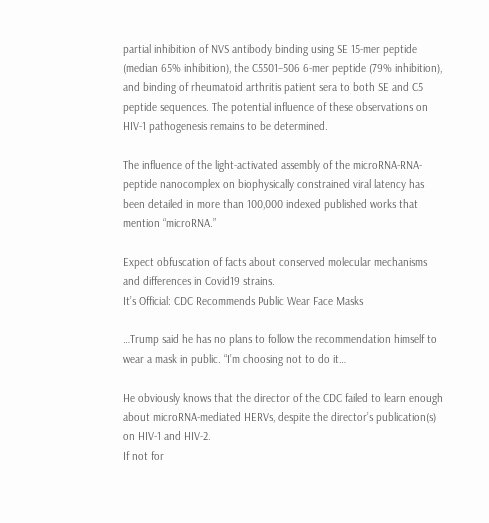partial inhibition of NVS antibody binding using SE 15-mer peptide (median 65% inhibition), the C5501–506 6-mer peptide (79% inhibition), and binding of rheumatoid arthritis patient sera to both SE and C5 peptide sequences. The potential influence of these observations on HIV-1 pathogenesis remains to be determined.

The influence of the light-activated assembly of the microRNA-RNA-peptide nanocomplex on biophysically constrained viral latency has been detailed in more than 100,000 indexed published works that mention “microRNA.”

Expect obfuscation of facts about conserved molecular mechanisms and differences in Covid19 strains.
It’s Official: CDC Recommends Public Wear Face Masks

…Trump said he has no plans to follow the recommendation himself to wear a mask in public. “I’m choosing not to do it…

He obviously knows that the director of the CDC failed to learn enough about microRNA-mediated HERVs, despite the director’s publication(s) on HIV-1 and HIV-2.
If not for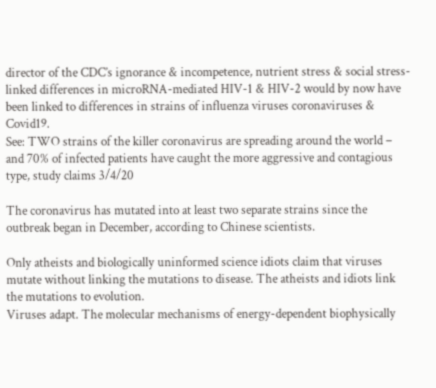director of the CDC’s ignorance & incompetence, nutrient stress & social stress-linked differences in microRNA-mediated HIV-1 & HIV-2 would by now have been linked to differences in strains of influenza viruses coronaviruses & Covid19.
See: TWO strains of the killer coronavirus are spreading around the world – and 70% of infected patients have caught the more aggressive and contagious type, study claims 3/4/20

The coronavirus has mutated into at least two separate strains since the outbreak began in December, according to Chinese scientists.

Only atheists and biologically uninformed science idiots claim that viruses mutate without linking the mutations to disease. The atheists and idiots link the mutations to evolution.
Viruses adapt. The molecular mechanisms of energy-dependent biophysically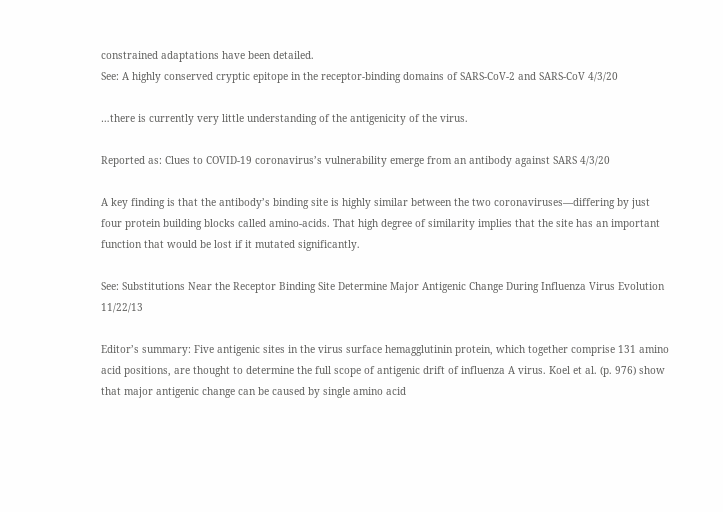constrained adaptations have been detailed.
See: A highly conserved cryptic epitope in the receptor-binding domains of SARS-CoV-2 and SARS-CoV 4/3/20

…there is currently very little understanding of the antigenicity of the virus.

Reported as: Clues to COVID-19 coronavirus’s vulnerability emerge from an antibody against SARS 4/3/20

A key finding is that the antibody’s binding site is highly similar between the two coronaviruses—differing by just four protein building blocks called amino-acids. That high degree of similarity implies that the site has an important function that would be lost if it mutated significantly.

See: Substitutions Near the Receptor Binding Site Determine Major Antigenic Change During Influenza Virus Evolution 11/22/13

Editor’s summary: Five antigenic sites in the virus surface hemagglutinin protein, which together comprise 131 amino acid positions, are thought to determine the full scope of antigenic drift of influenza A virus. Koel et al. (p. 976) show that major antigenic change can be caused by single amino acid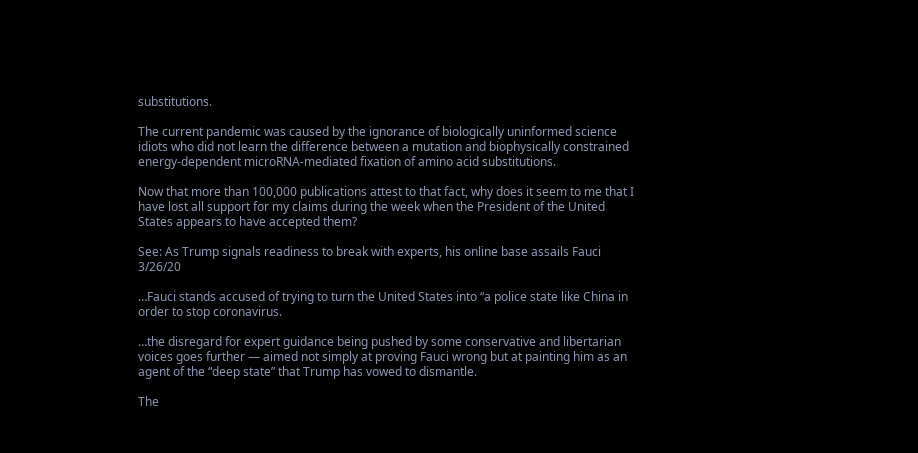substitutions.

The current pandemic was caused by the ignorance of biologically uninformed science idiots who did not learn the difference between a mutation and biophysically constrained energy-dependent microRNA-mediated fixation of amino acid substitutions.

Now that more than 100,000 publications attest to that fact, why does it seem to me that I have lost all support for my claims during the week when the President of the United States appears to have accepted them?

See: As Trump signals readiness to break with experts, his online base assails Fauci 3/26/20

…Fauci stands accused of trying to turn the United States into “a police state like China in order to stop coronavirus.

…the disregard for expert guidance being pushed by some conservative and libertarian voices goes further — aimed not simply at proving Fauci wrong but at painting him as an agent of the “deep state” that Trump has vowed to dismantle.

The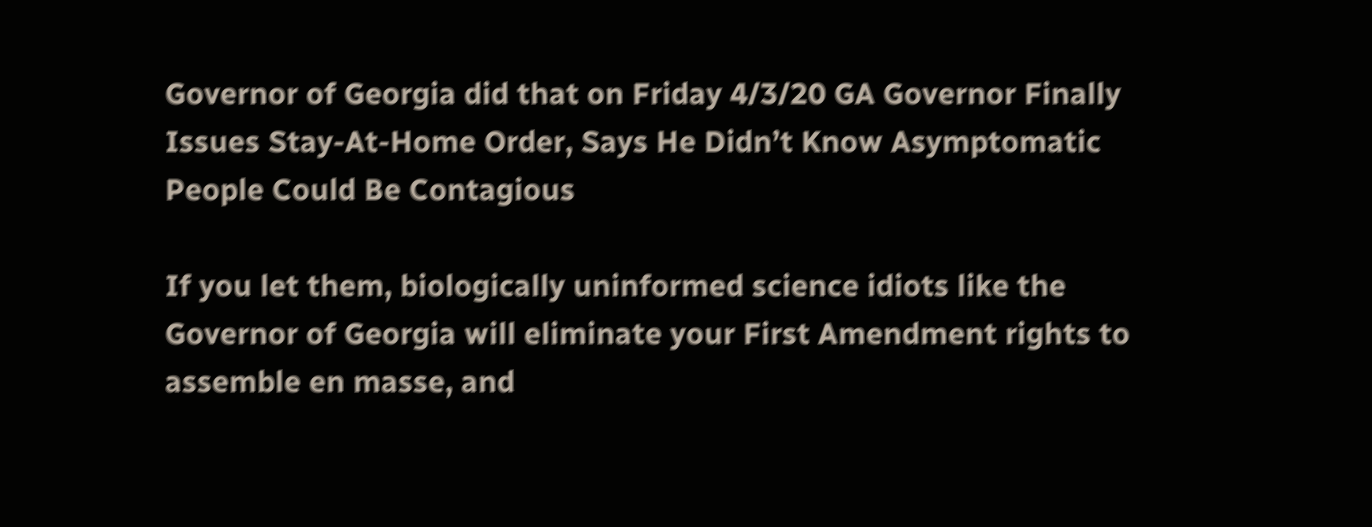Governor of Georgia did that on Friday 4/3/20 GA Governor Finally Issues Stay-At-Home Order, Says He Didn’t Know Asymptomatic People Could Be Contagious

If you let them, biologically uninformed science idiots like the Governor of Georgia will eliminate your First Amendment rights to assemble en masse, and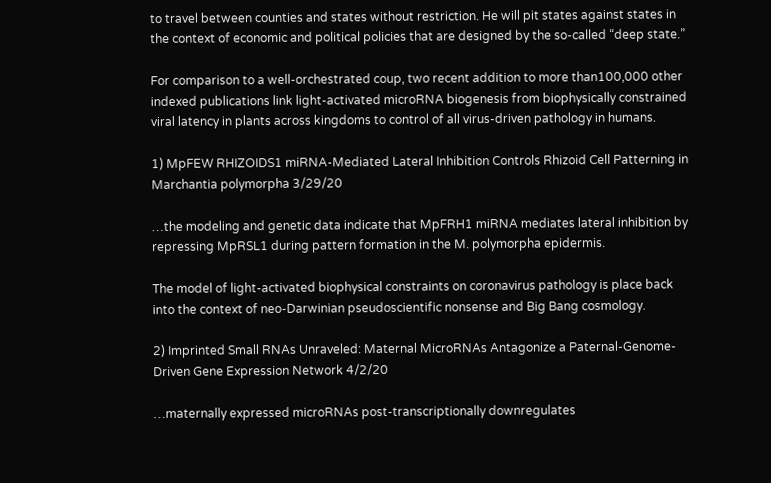to travel between counties and states without restriction. He will pit states against states in the context of economic and political policies that are designed by the so-called “deep state.”

For comparison to a well-orchestrated coup, two recent addition to more than100,000 other indexed publications link light-activated microRNA biogenesis from biophysically constrained viral latency in plants across kingdoms to control of all virus-driven pathology in humans.

1) MpFEW RHIZOIDS1 miRNA-Mediated Lateral Inhibition Controls Rhizoid Cell Patterning in Marchantia polymorpha 3/29/20

…the modeling and genetic data indicate that MpFRH1 miRNA mediates lateral inhibition by repressing MpRSL1 during pattern formation in the M. polymorpha epidermis.

The model of light-activated biophysical constraints on coronavirus pathology is place back into the context of neo-Darwinian pseudoscientific nonsense and Big Bang cosmology.

2) Imprinted Small RNAs Unraveled: Maternal MicroRNAs Antagonize a Paternal-Genome-Driven Gene Expression Network 4/2/20

…maternally expressed microRNAs post-transcriptionally downregulates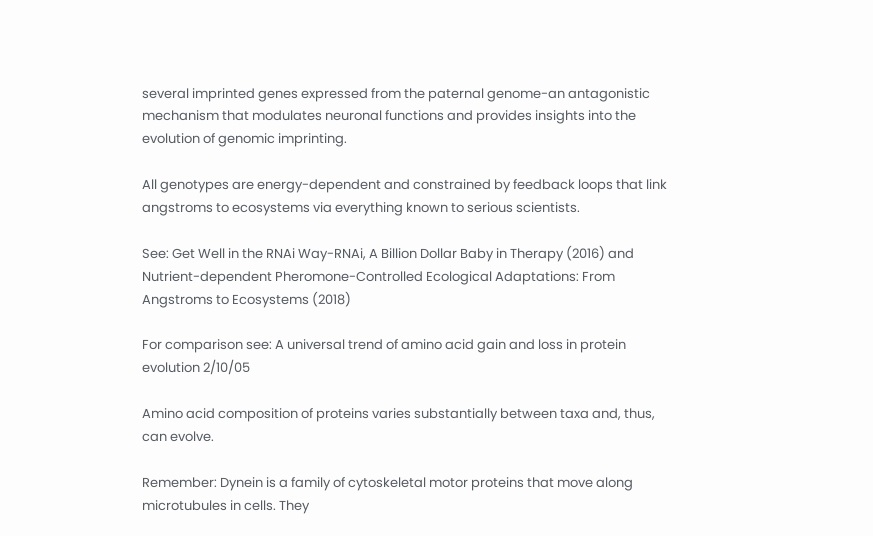several imprinted genes expressed from the paternal genome-an antagonistic mechanism that modulates neuronal functions and provides insights into the evolution of genomic imprinting.

All genotypes are energy-dependent and constrained by feedback loops that link angstroms to ecosystems via everything known to serious scientists.

See: Get Well in the RNAi Way-RNAi, A Billion Dollar Baby in Therapy (2016) and Nutrient-dependent Pheromone-Controlled Ecological Adaptations: From Angstroms to Ecosystems (2018)

For comparison see: A universal trend of amino acid gain and loss in protein evolution 2/10/05

Amino acid composition of proteins varies substantially between taxa and, thus, can evolve.

Remember: Dynein is a family of cytoskeletal motor proteins that move along microtubules in cells. They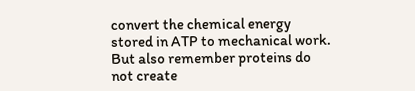convert the chemical energy stored in ATP to mechanical work.
But also remember proteins do not create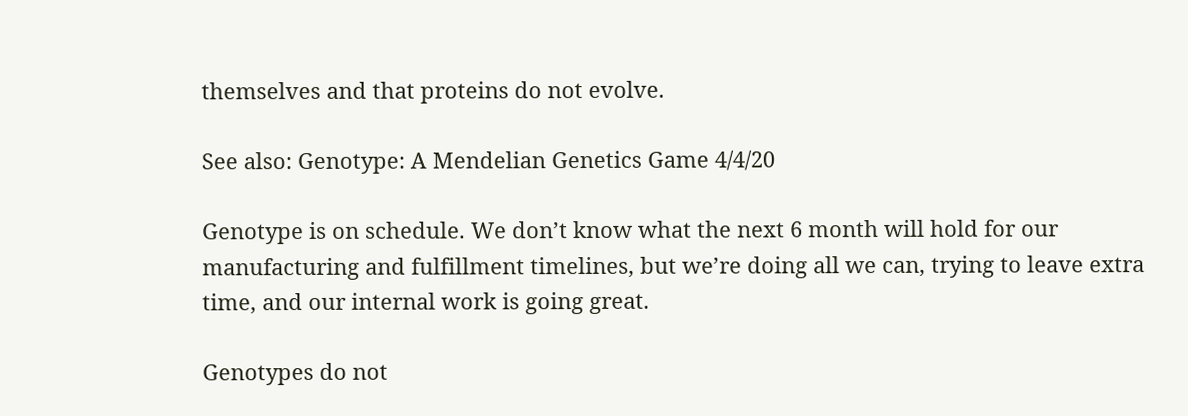themselves and that proteins do not evolve.

See also: Genotype: A Mendelian Genetics Game 4/4/20

Genotype is on schedule. We don’t know what the next 6 month will hold for our manufacturing and fulfillment timelines, but we’re doing all we can, trying to leave extra time, and our internal work is going great.

Genotypes do not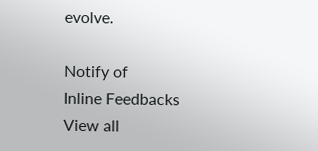evolve.

Notify of
Inline Feedbacks
View all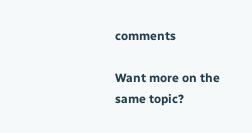comments

Want more on the same topic?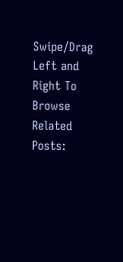Swipe/Drag Left and Right To Browse Related Posts: